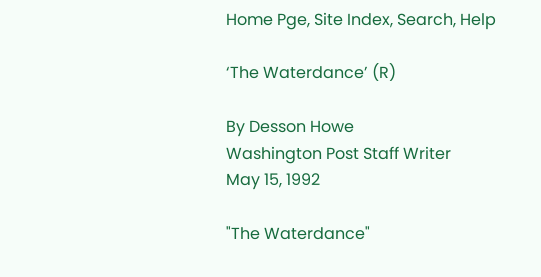Home Pge, Site Index, Search, Help

‘The Waterdance’ (R)

By Desson Howe
Washington Post Staff Writer
May 15, 1992

"The Waterdance"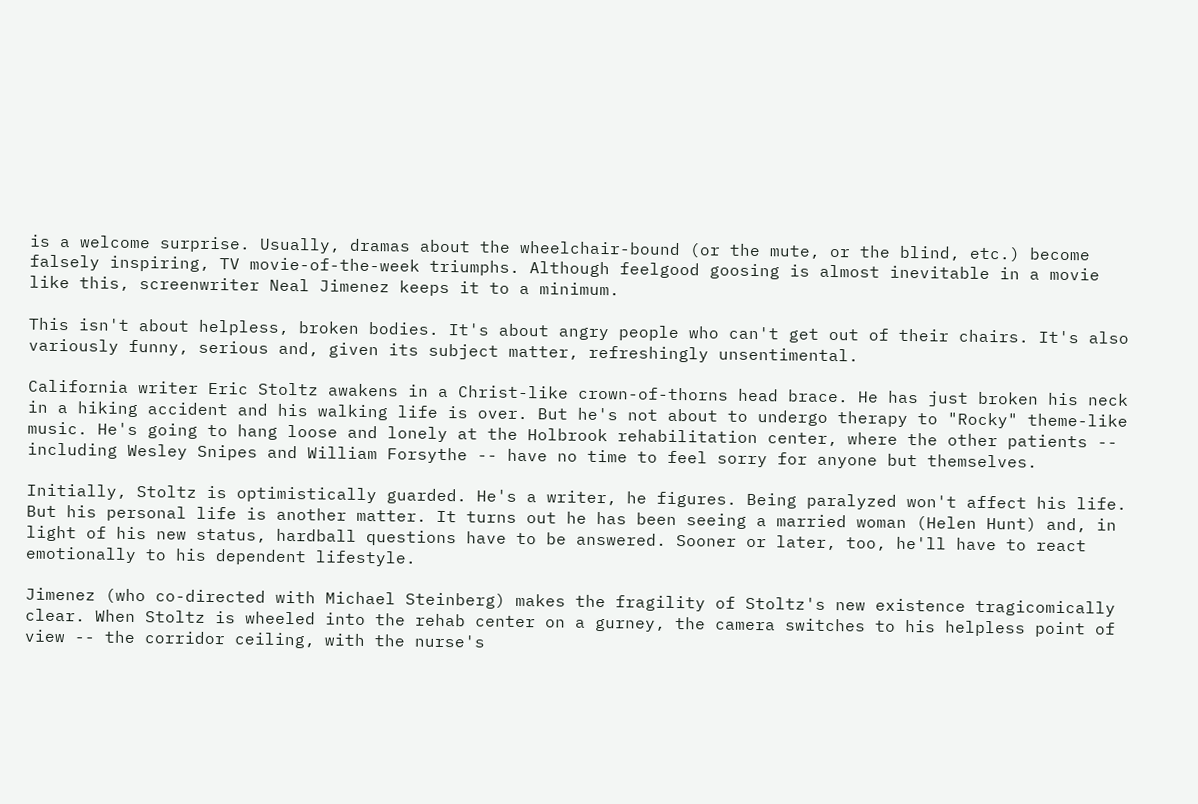is a welcome surprise. Usually, dramas about the wheelchair-bound (or the mute, or the blind, etc.) become falsely inspiring, TV movie-of-the-week triumphs. Although feelgood goosing is almost inevitable in a movie like this, screenwriter Neal Jimenez keeps it to a minimum.

This isn't about helpless, broken bodies. It's about angry people who can't get out of their chairs. It's also variously funny, serious and, given its subject matter, refreshingly unsentimental.

California writer Eric Stoltz awakens in a Christ-like crown-of-thorns head brace. He has just broken his neck in a hiking accident and his walking life is over. But he's not about to undergo therapy to "Rocky" theme-like music. He's going to hang loose and lonely at the Holbrook rehabilitation center, where the other patients -- including Wesley Snipes and William Forsythe -- have no time to feel sorry for anyone but themselves.

Initially, Stoltz is optimistically guarded. He's a writer, he figures. Being paralyzed won't affect his life. But his personal life is another matter. It turns out he has been seeing a married woman (Helen Hunt) and, in light of his new status, hardball questions have to be answered. Sooner or later, too, he'll have to react emotionally to his dependent lifestyle.

Jimenez (who co-directed with Michael Steinberg) makes the fragility of Stoltz's new existence tragicomically clear. When Stoltz is wheeled into the rehab center on a gurney, the camera switches to his helpless point of view -- the corridor ceiling, with the nurse's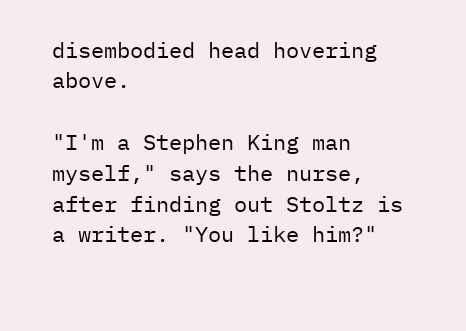disembodied head hovering above.

"I'm a Stephen King man myself," says the nurse, after finding out Stoltz is a writer. "You like him?"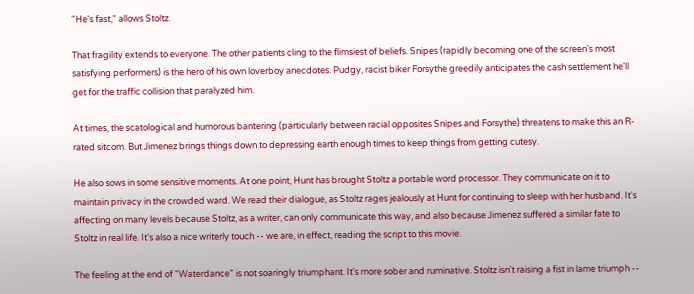"He's fast," allows Stoltz.

That fragility extends to everyone. The other patients cling to the flimsiest of beliefs. Snipes (rapidly becoming one of the screen's most satisfying performers) is the hero of his own loverboy anecdotes. Pudgy, racist biker Forsythe greedily anticipates the cash settlement he'll get for the traffic collision that paralyzed him.

At times, the scatological and humorous bantering (particularly between racial opposites Snipes and Forsythe) threatens to make this an R-rated sitcom. But Jimenez brings things down to depressing earth enough times to keep things from getting cutesy.

He also sows in some sensitive moments. At one point, Hunt has brought Stoltz a portable word processor. They communicate on it to maintain privacy in the crowded ward. We read their dialogue, as Stoltz rages jealously at Hunt for continuing to sleep with her husband. It's affecting on many levels because Stoltz, as a writer, can only communicate this way, and also because Jimenez suffered a similar fate to Stoltz in real life. It's also a nice writerly touch -- we are, in effect, reading the script to this movie.

The feeling at the end of "Waterdance" is not soaringly triumphant. It's more sober and ruminative. Stoltz isn't raising a fist in lame triumph --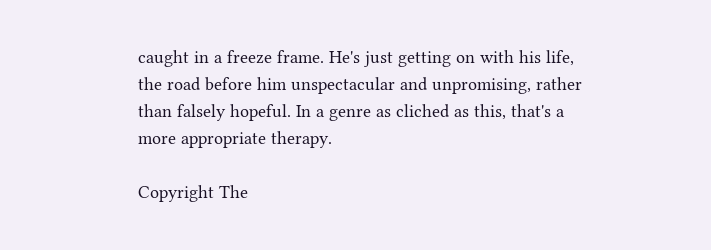caught in a freeze frame. He's just getting on with his life, the road before him unspectacular and unpromising, rather than falsely hopeful. In a genre as cliched as this, that's a more appropriate therapy.

Copyright The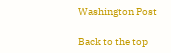Washington Post

Back to the top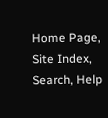Home Page, Site Index, Search, Help